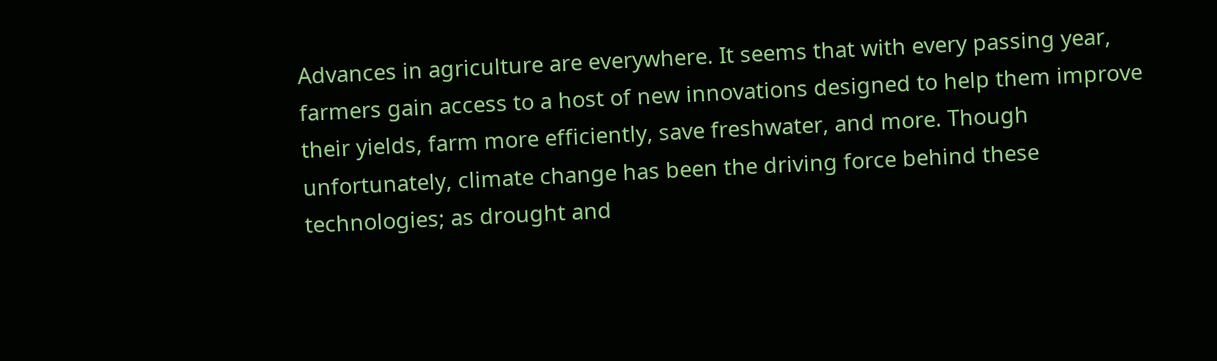Advances in agriculture are everywhere. It seems that with every passing year, farmers gain access to a host of new innovations designed to help them improve their yields, farm more efficiently, save freshwater, and more. Though unfortunately, climate change has been the driving force behind these technologies; as drought and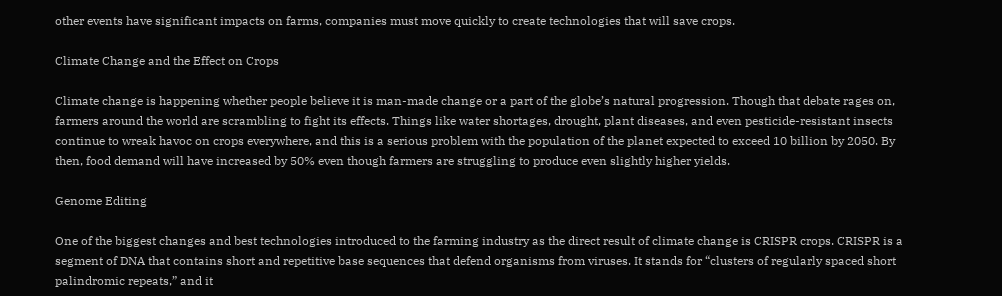other events have significant impacts on farms, companies must move quickly to create technologies that will save crops.

Climate Change and the Effect on Crops

Climate change is happening whether people believe it is man-made change or a part of the globe’s natural progression. Though that debate rages on, farmers around the world are scrambling to fight its effects. Things like water shortages, drought, plant diseases, and even pesticide-resistant insects continue to wreak havoc on crops everywhere, and this is a serious problem with the population of the planet expected to exceed 10 billion by 2050. By then, food demand will have increased by 50% even though farmers are struggling to produce even slightly higher yields.

Genome Editing

One of the biggest changes and best technologies introduced to the farming industry as the direct result of climate change is CRISPR crops. CRISPR is a segment of DNA that contains short and repetitive base sequences that defend organisms from viruses. It stands for “clusters of regularly spaced short palindromic repeats,” and it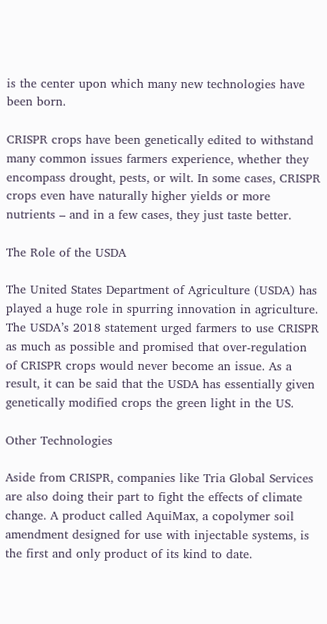is the center upon which many new technologies have been born.

CRISPR crops have been genetically edited to withstand many common issues farmers experience, whether they encompass drought, pests, or wilt. In some cases, CRISPR crops even have naturally higher yields or more nutrients – and in a few cases, they just taste better.

The Role of the USDA

The United States Department of Agriculture (USDA) has played a huge role in spurring innovation in agriculture. The USDA’s 2018 statement urged farmers to use CRISPR as much as possible and promised that over-regulation of CRISPR crops would never become an issue. As a result, it can be said that the USDA has essentially given genetically modified crops the green light in the US.

Other Technologies

Aside from CRISPR, companies like Tria Global Services are also doing their part to fight the effects of climate change. A product called AquiMax, a copolymer soil amendment designed for use with injectable systems, is the first and only product of its kind to date.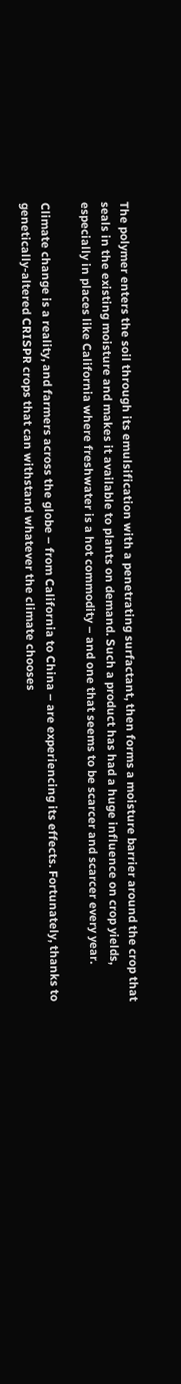The polymer enters the soil through its emulsification with a penetrating surfactant, then forms a moisture barrier around the crop that seals in the existing moisture and makes it available to plants on demand. Such a product has had a huge influence on crop yields, especially in places like California where freshwater is a hot commodity – and one that seems to be scarcer and scarcer every year.

Climate change is a reality, and farmers across the globe – from California to China – are experiencing its effects. Fortunately, thanks to genetically-altered CRISPR crops that can withstand whatever the climate chooses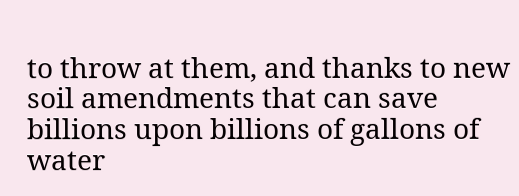to throw at them, and thanks to new soil amendments that can save billions upon billions of gallons of water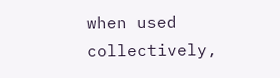when used collectively,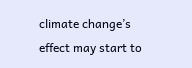climate change’s effect may start to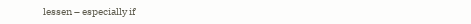lessen – especially if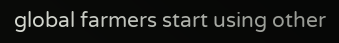global farmers start using other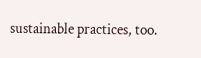sustainable practices, too.